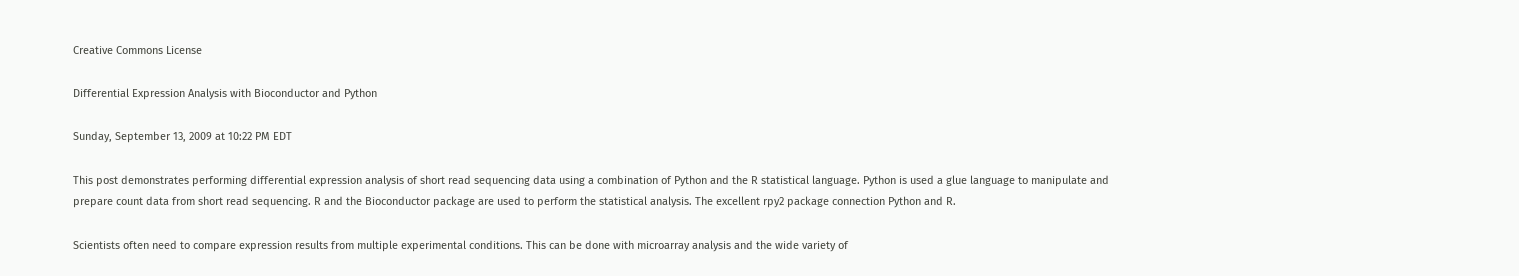Creative Commons License

Differential Expression Analysis with Bioconductor and Python

Sunday, September 13, 2009 at 10:22 PM EDT

This post demonstrates performing differential expression analysis of short read sequencing data using a combination of Python and the R statistical language. Python is used a glue language to manipulate and prepare count data from short read sequencing. R and the Bioconductor package are used to perform the statistical analysis. The excellent rpy2 package connection Python and R.

Scientists often need to compare expression results from multiple experimental conditions. This can be done with microarray analysis and the wide variety of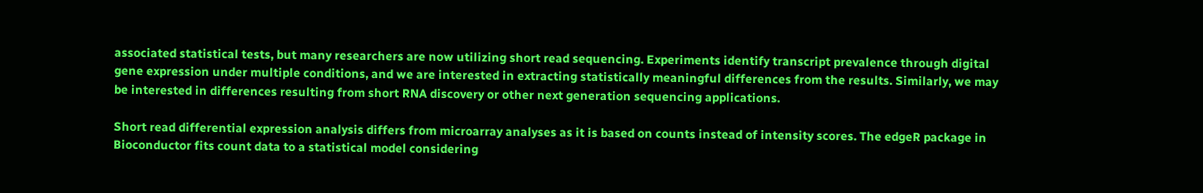associated statistical tests, but many researchers are now utilizing short read sequencing. Experiments identify transcript prevalence through digital gene expression under multiple conditions, and we are interested in extracting statistically meaningful differences from the results. Similarly, we may be interested in differences resulting from short RNA discovery or other next generation sequencing applications.

Short read differential expression analysis differs from microarray analyses as it is based on counts instead of intensity scores. The edgeR package in Bioconductor fits count data to a statistical model considering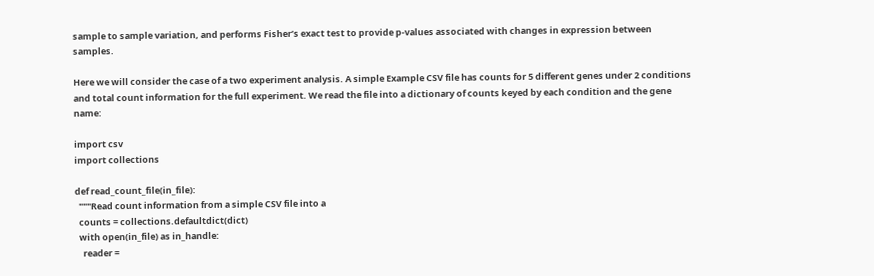sample to sample variation, and performs Fisher’s exact test to provide p-values associated with changes in expression between samples.

Here we will consider the case of a two experiment analysis. A simple Example CSV file has counts for 5 different genes under 2 conditions and total count information for the full experiment. We read the file into a dictionary of counts keyed by each condition and the gene name:

import csv
import collections

def read_count_file(in_file):
  """Read count information from a simple CSV file into a
  counts = collections.defaultdict(dict)
  with open(in_file) as in_handle:
    reader =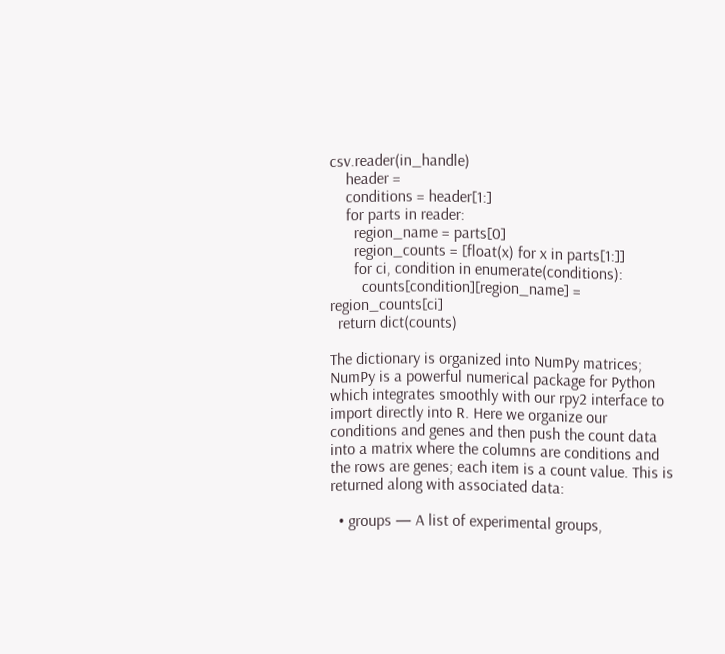csv.reader(in_handle)
    header =
    conditions = header[1:]
    for parts in reader:
      region_name = parts[0]
      region_counts = [float(x) for x in parts[1:]]
      for ci, condition in enumerate(conditions):
        counts[condition][region_name] = region_counts[ci]
  return dict(counts)

The dictionary is organized into NumPy matrices; NumPy is a powerful numerical package for Python which integrates smoothly with our rpy2 interface to import directly into R. Here we organize our conditions and genes and then push the count data into a matrix where the columns are conditions and the rows are genes; each item is a count value. This is returned along with associated data:

  • groups — A list of experimental groups,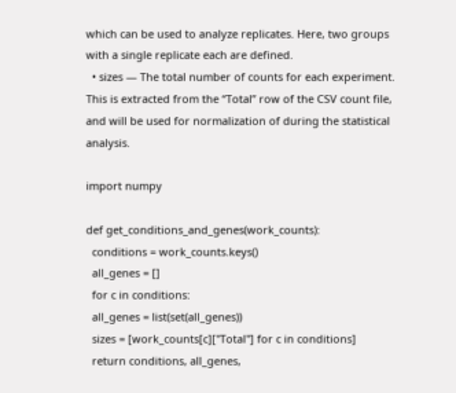which can be used to analyze replicates. Here, two groups with a single replicate each are defined.
  • sizes — The total number of counts for each experiment. This is extracted from the “Total” row of the CSV count file, and will be used for normalization of during the statistical analysis.

import numpy

def get_conditions_and_genes(work_counts):
  conditions = work_counts.keys()
  all_genes = []
  for c in conditions:
  all_genes = list(set(all_genes))
  sizes = [work_counts[c]["Total"] for c in conditions]
  return conditions, all_genes,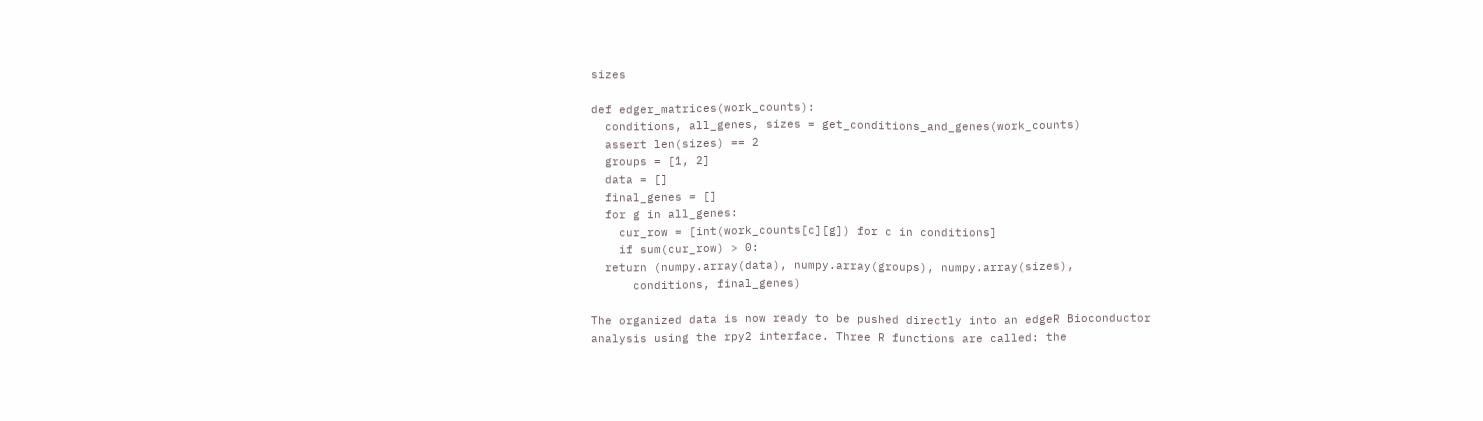sizes

def edger_matrices(work_counts):
  conditions, all_genes, sizes = get_conditions_and_genes(work_counts)
  assert len(sizes) == 2
  groups = [1, 2]
  data = []
  final_genes = []
  for g in all_genes:
    cur_row = [int(work_counts[c][g]) for c in conditions]
    if sum(cur_row) > 0:
  return (numpy.array(data), numpy.array(groups), numpy.array(sizes),
      conditions, final_genes)

The organized data is now ready to be pushed directly into an edgeR Bioconductor analysis using the rpy2 interface. Three R functions are called: the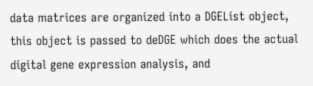data matrices are organized into a DGEList object, this object is passed to deDGE which does the actual digital gene expression analysis, and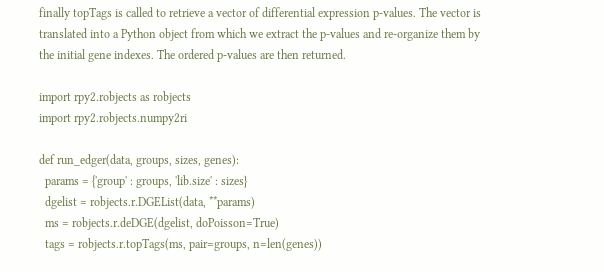finally topTags is called to retrieve a vector of differential expression p-values. The vector is translated into a Python object from which we extract the p-values and re-organize them by the initial gene indexes. The ordered p-values are then returned.

import rpy2.robjects as robjects
import rpy2.robjects.numpy2ri

def run_edger(data, groups, sizes, genes):
  params = {'group' : groups, 'lib.size' : sizes}
  dgelist = robjects.r.DGEList(data, **params)
  ms = robjects.r.deDGE(dgelist, doPoisson=True)
  tags = robjects.r.topTags(ms, pair=groups, n=len(genes))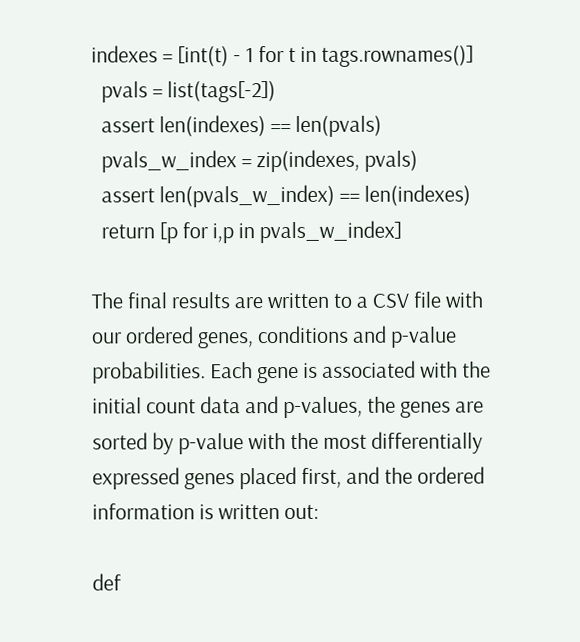indexes = [int(t) - 1 for t in tags.rownames()]
  pvals = list(tags[-2])
  assert len(indexes) == len(pvals)
  pvals_w_index = zip(indexes, pvals)
  assert len(pvals_w_index) == len(indexes)
  return [p for i,p in pvals_w_index]

The final results are written to a CSV file with our ordered genes, conditions and p-value probabilities. Each gene is associated with the initial count data and p-values, the genes are sorted by p-value with the most differentially expressed genes placed first, and the ordered information is written out:

def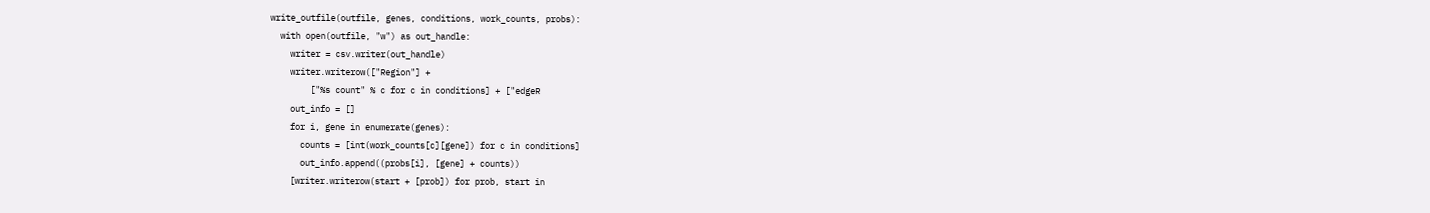write_outfile(outfile, genes, conditions, work_counts, probs):
  with open(outfile, "w") as out_handle:
    writer = csv.writer(out_handle)
    writer.writerow(["Region"] +
        ["%s count" % c for c in conditions] + ["edgeR
    out_info = []
    for i, gene in enumerate(genes):
      counts = [int(work_counts[c][gene]) for c in conditions]
      out_info.append((probs[i], [gene] + counts))
    [writer.writerow(start + [prob]) for prob, start in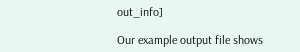out_info]

Our example output file shows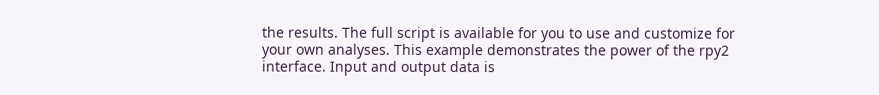the results. The full script is available for you to use and customize for your own analyses. This example demonstrates the power of the rpy2 interface. Input and output data is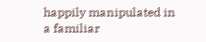happily manipulated in a familiar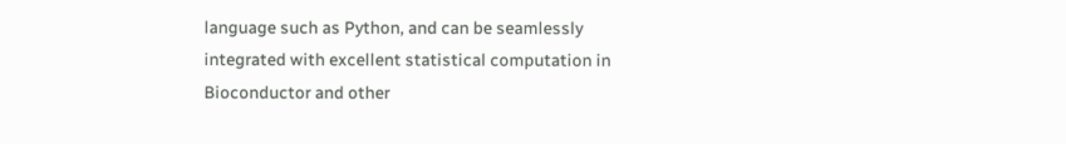language such as Python, and can be seamlessly integrated with excellent statistical computation in Bioconductor and other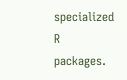specialized R packages.